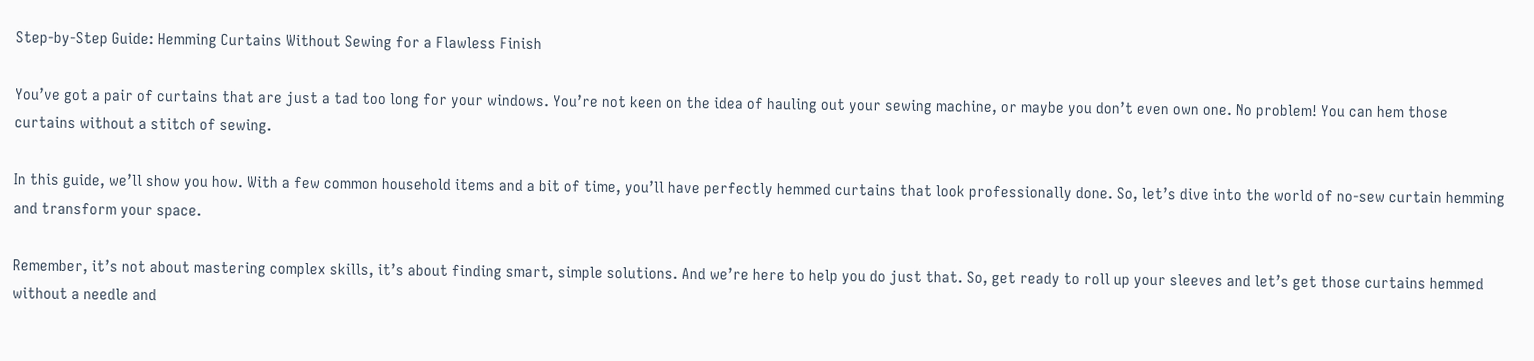Step-by-Step Guide: Hemming Curtains Without Sewing for a Flawless Finish

You’ve got a pair of curtains that are just a tad too long for your windows. You’re not keen on the idea of hauling out your sewing machine, or maybe you don’t even own one. No problem! You can hem those curtains without a stitch of sewing.

In this guide, we’ll show you how. With a few common household items and a bit of time, you’ll have perfectly hemmed curtains that look professionally done. So, let’s dive into the world of no-sew curtain hemming and transform your space.

Remember, it’s not about mastering complex skills, it’s about finding smart, simple solutions. And we’re here to help you do just that. So, get ready to roll up your sleeves and let’s get those curtains hemmed without a needle and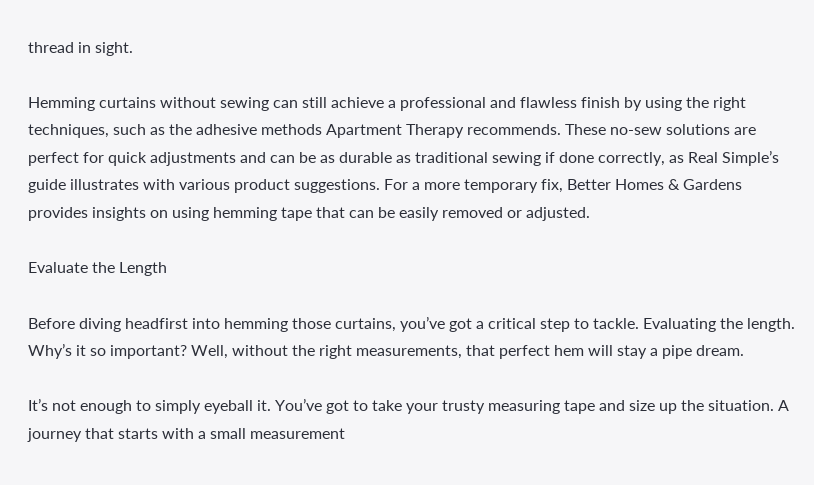thread in sight.

Hemming curtains without sewing can still achieve a professional and flawless finish by using the right techniques, such as the adhesive methods Apartment Therapy recommends. These no-sew solutions are perfect for quick adjustments and can be as durable as traditional sewing if done correctly, as Real Simple’s guide illustrates with various product suggestions. For a more temporary fix, Better Homes & Gardens provides insights on using hemming tape that can be easily removed or adjusted.

Evaluate the Length

Before diving headfirst into hemming those curtains, you’ve got a critical step to tackle. Evaluating the length. Why’s it so important? Well, without the right measurements, that perfect hem will stay a pipe dream.

It’s not enough to simply eyeball it. You’ve got to take your trusty measuring tape and size up the situation. A journey that starts with a small measurement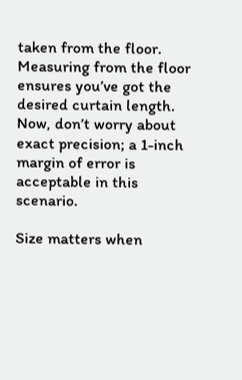taken from the floor. Measuring from the floor ensures you’ve got the desired curtain length. Now, don’t worry about exact precision; a 1-inch margin of error is acceptable in this scenario.

Size matters when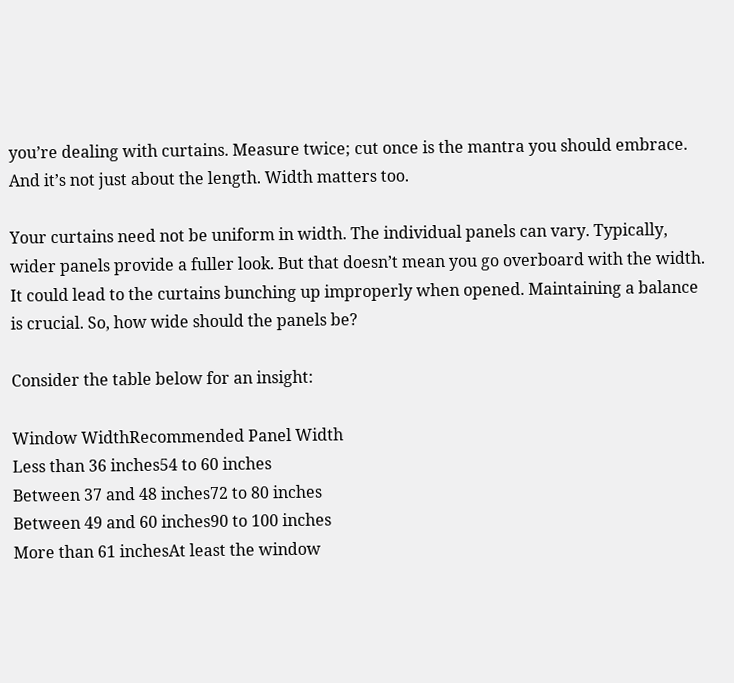you’re dealing with curtains. Measure twice; cut once is the mantra you should embrace. And it’s not just about the length. Width matters too.

Your curtains need not be uniform in width. The individual panels can vary. Typically, wider panels provide a fuller look. But that doesn’t mean you go overboard with the width. It could lead to the curtains bunching up improperly when opened. Maintaining a balance is crucial. So, how wide should the panels be?

Consider the table below for an insight:

Window WidthRecommended Panel Width
Less than 36 inches54 to 60 inches
Between 37 and 48 inches72 to 80 inches
Between 49 and 60 inches90 to 100 inches
More than 61 inchesAt least the window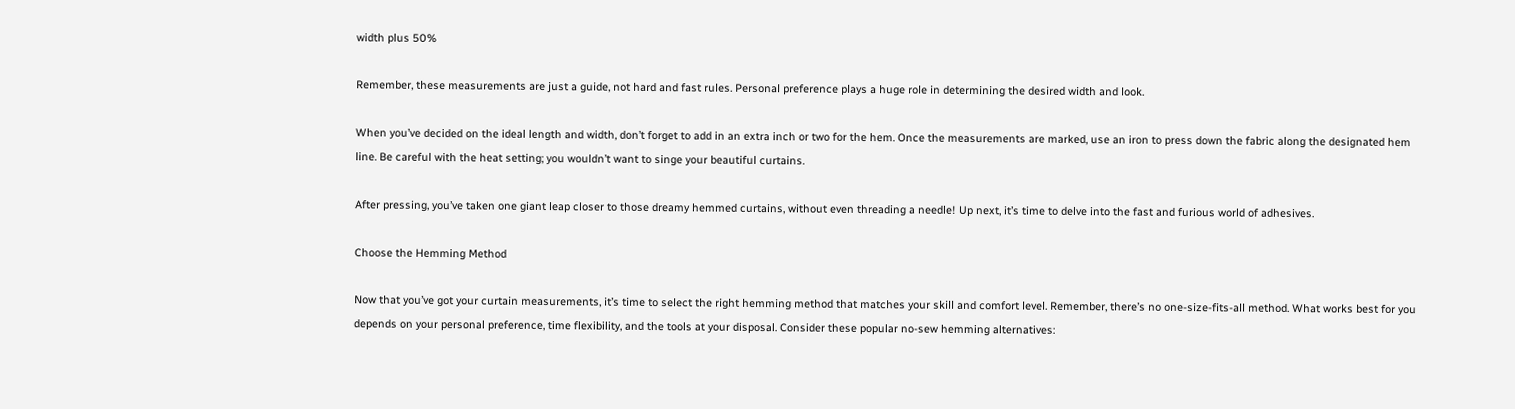width plus 50%

Remember, these measurements are just a guide, not hard and fast rules. Personal preference plays a huge role in determining the desired width and look.

When you’ve decided on the ideal length and width, don’t forget to add in an extra inch or two for the hem. Once the measurements are marked, use an iron to press down the fabric along the designated hem line. Be careful with the heat setting; you wouldn’t want to singe your beautiful curtains.

After pressing, you’ve taken one giant leap closer to those dreamy hemmed curtains, without even threading a needle! Up next, it’s time to delve into the fast and furious world of adhesives.

Choose the Hemming Method

Now that you’ve got your curtain measurements, it’s time to select the right hemming method that matches your skill and comfort level. Remember, there’s no one-size-fits-all method. What works best for you depends on your personal preference, time flexibility, and the tools at your disposal. Consider these popular no-sew hemming alternatives: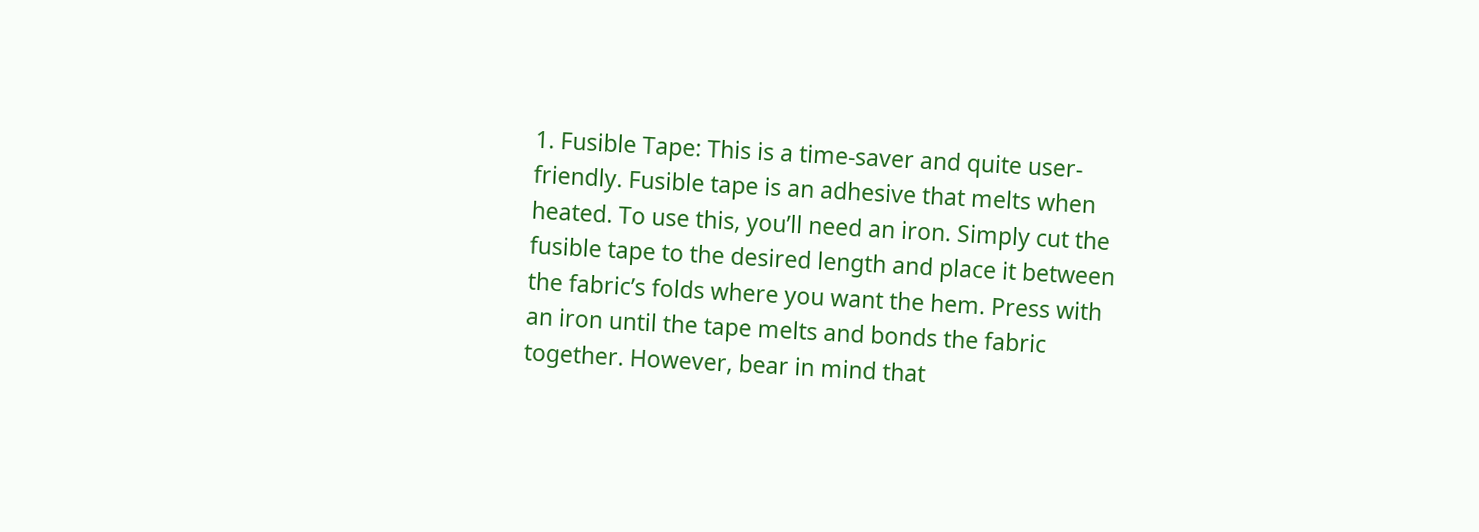1. Fusible Tape: This is a time-saver and quite user-friendly. Fusible tape is an adhesive that melts when heated. To use this, you’ll need an iron. Simply cut the fusible tape to the desired length and place it between the fabric’s folds where you want the hem. Press with an iron until the tape melts and bonds the fabric together. However, bear in mind that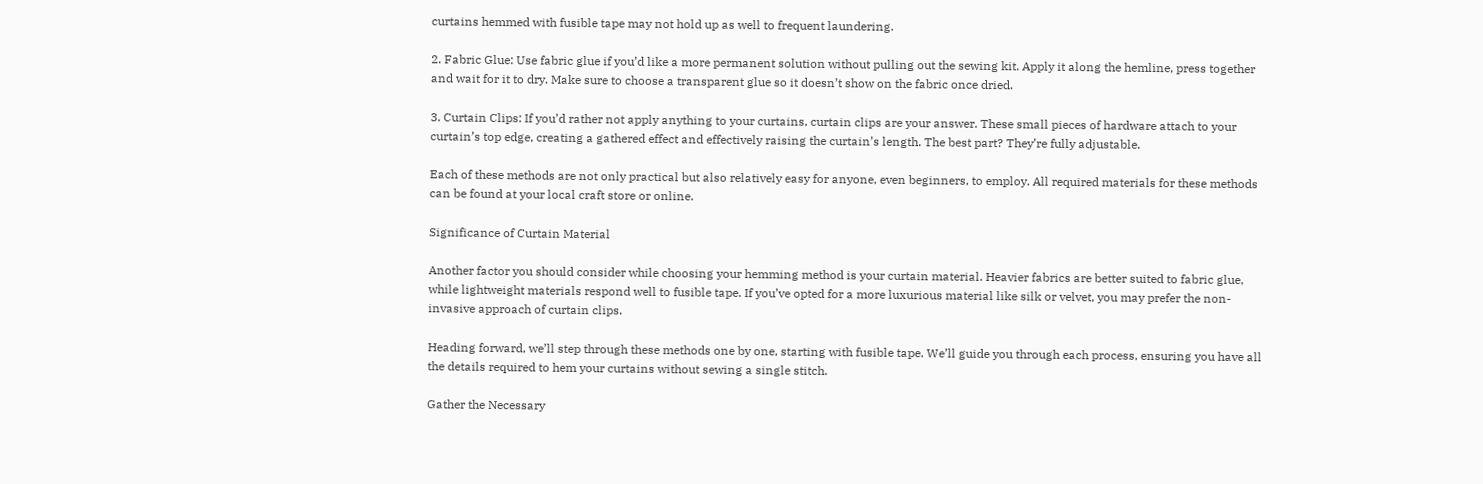curtains hemmed with fusible tape may not hold up as well to frequent laundering.

2. Fabric Glue: Use fabric glue if you’d like a more permanent solution without pulling out the sewing kit. Apply it along the hemline, press together and wait for it to dry. Make sure to choose a transparent glue so it doesn’t show on the fabric once dried.

3. Curtain Clips: If you’d rather not apply anything to your curtains, curtain clips are your answer. These small pieces of hardware attach to your curtain’s top edge, creating a gathered effect and effectively raising the curtain’s length. The best part? They’re fully adjustable.

Each of these methods are not only practical but also relatively easy for anyone, even beginners, to employ. All required materials for these methods can be found at your local craft store or online.

Significance of Curtain Material

Another factor you should consider while choosing your hemming method is your curtain material. Heavier fabrics are better suited to fabric glue, while lightweight materials respond well to fusible tape. If you’ve opted for a more luxurious material like silk or velvet, you may prefer the non-invasive approach of curtain clips.

Heading forward, we’ll step through these methods one by one, starting with fusible tape. We’ll guide you through each process, ensuring you have all the details required to hem your curtains without sewing a single stitch.

Gather the Necessary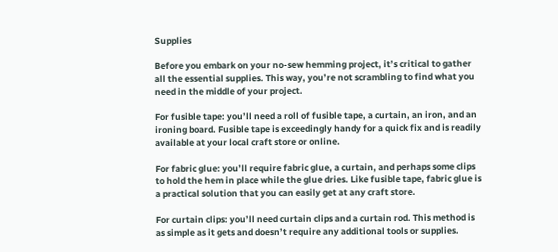Supplies

Before you embark on your no-sew hemming project, it’s critical to gather all the essential supplies. This way, you’re not scrambling to find what you need in the middle of your project.

For fusible tape: you’ll need a roll of fusible tape, a curtain, an iron, and an ironing board. Fusible tape is exceedingly handy for a quick fix and is readily available at your local craft store or online.

For fabric glue: you’ll require fabric glue, a curtain, and perhaps some clips to hold the hem in place while the glue dries. Like fusible tape, fabric glue is a practical solution that you can easily get at any craft store.

For curtain clips: you’ll need curtain clips and a curtain rod. This method is as simple as it gets and doesn’t require any additional tools or supplies.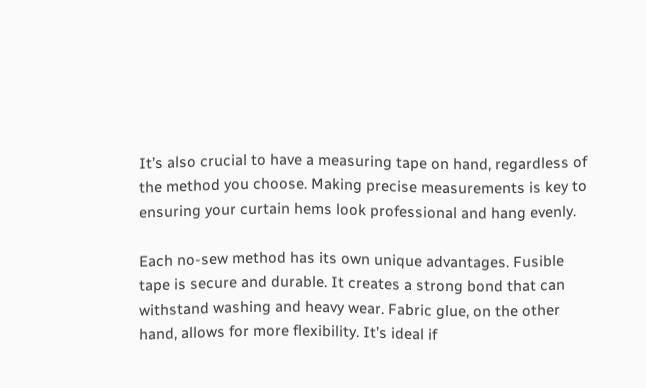It’s also crucial to have a measuring tape on hand, regardless of the method you choose. Making precise measurements is key to ensuring your curtain hems look professional and hang evenly.

Each no-sew method has its own unique advantages. Fusible tape is secure and durable. It creates a strong bond that can withstand washing and heavy wear. Fabric glue, on the other hand, allows for more flexibility. It’s ideal if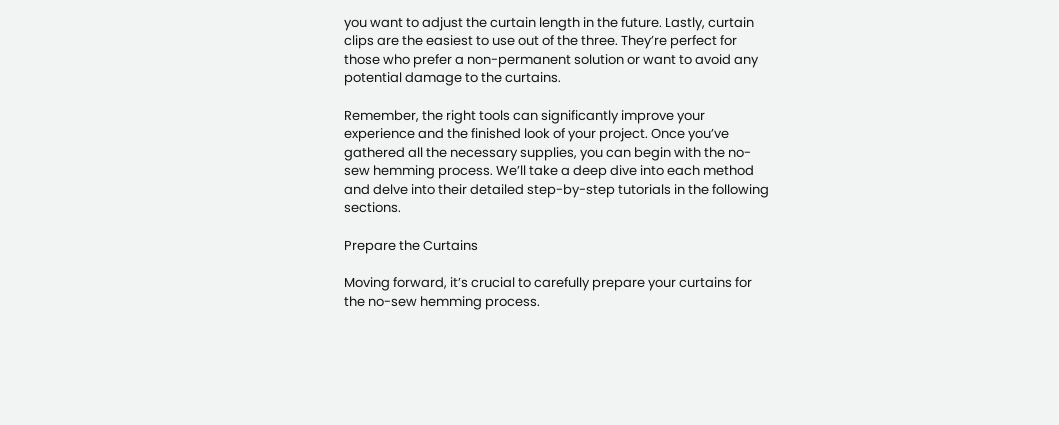you want to adjust the curtain length in the future. Lastly, curtain clips are the easiest to use out of the three. They’re perfect for those who prefer a non-permanent solution or want to avoid any potential damage to the curtains.

Remember, the right tools can significantly improve your experience and the finished look of your project. Once you’ve gathered all the necessary supplies, you can begin with the no-sew hemming process. We’ll take a deep dive into each method and delve into their detailed step-by-step tutorials in the following sections.

Prepare the Curtains

Moving forward, it’s crucial to carefully prepare your curtains for the no-sew hemming process.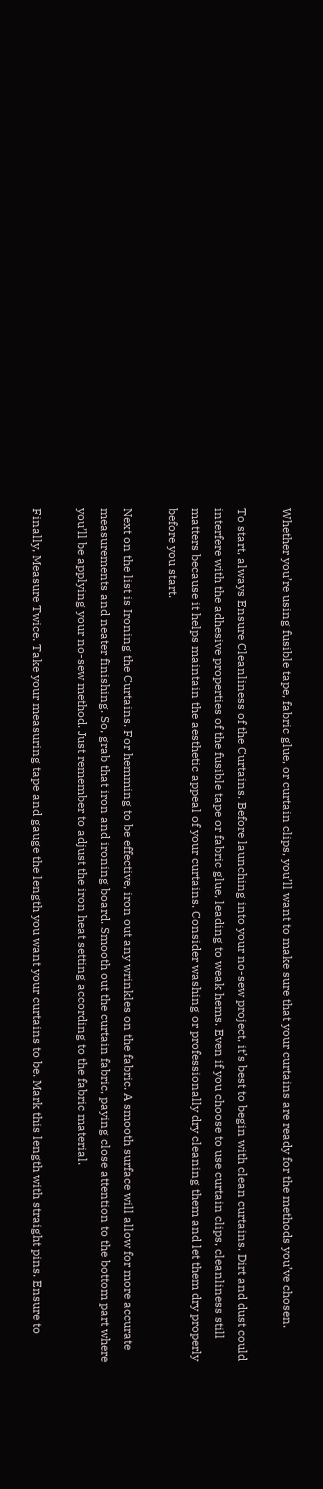Whether you’re using fusible tape, fabric glue, or curtain clips, you’ll want to make sure that your curtains are ready for the methods you’ve chosen.

To start, always Ensure Cleanliness of the Curtains. Before launching into your no-sew project, it’s best to begin with clean curtains. Dirt and dust could interfere with the adhesive properties of the fusible tape or fabric glue, leading to weak hems. Even if you choose to use curtain clips, cleanliness still matters because it helps maintain the aesthetic appeal of your curtains. Consider washing or professionally dry cleaning them and let them dry properly before you start.

Next on the list is Ironing the Curtains. For hemming to be effective, iron out any wrinkles on the fabric. A smooth surface will allow for more accurate measurements and neater finishing. So, grab that iron and ironing board. Smooth out the curtain fabric, paying close attention to the bottom part where you’ll be applying your no-sew method. Just remember to adjust the iron heat setting according to the fabric material.

Finally, Measure Twice. Take your measuring tape and gauge the length you want your curtains to be. Mark this length with straight pins. Ensure to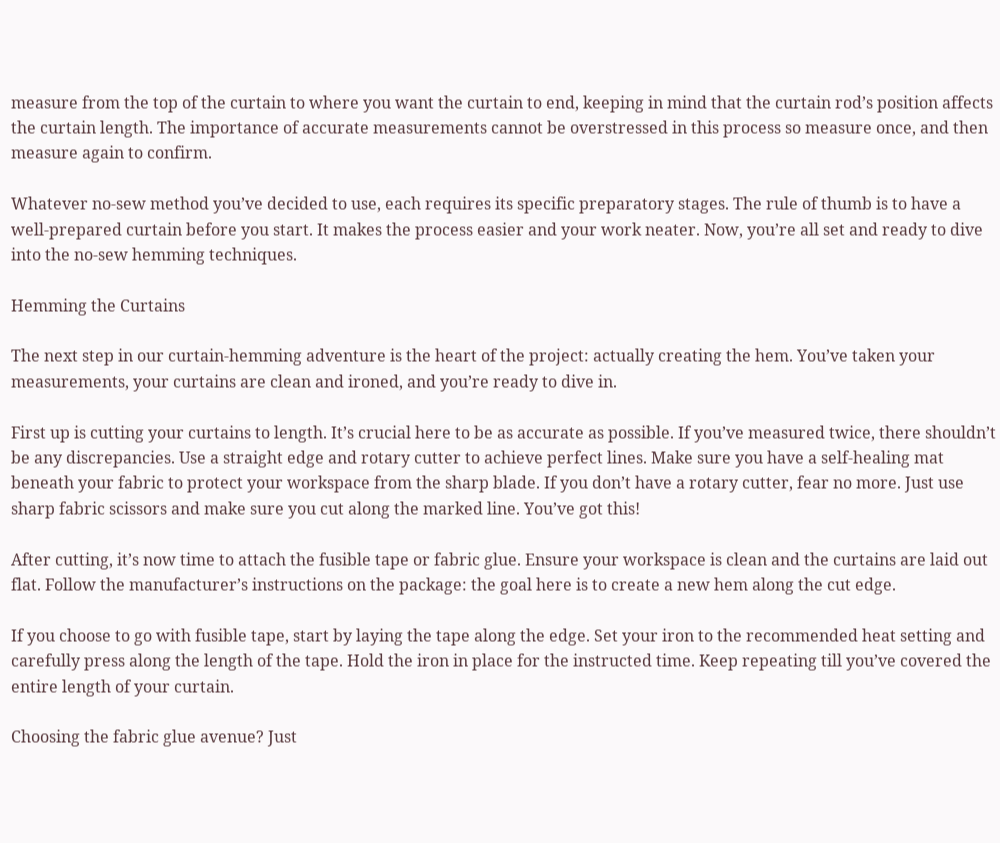measure from the top of the curtain to where you want the curtain to end, keeping in mind that the curtain rod’s position affects the curtain length. The importance of accurate measurements cannot be overstressed in this process so measure once, and then measure again to confirm.

Whatever no-sew method you’ve decided to use, each requires its specific preparatory stages. The rule of thumb is to have a well-prepared curtain before you start. It makes the process easier and your work neater. Now, you’re all set and ready to dive into the no-sew hemming techniques.

Hemming the Curtains

The next step in our curtain-hemming adventure is the heart of the project: actually creating the hem. You’ve taken your measurements, your curtains are clean and ironed, and you’re ready to dive in.

First up is cutting your curtains to length. It’s crucial here to be as accurate as possible. If you’ve measured twice, there shouldn’t be any discrepancies. Use a straight edge and rotary cutter to achieve perfect lines. Make sure you have a self-healing mat beneath your fabric to protect your workspace from the sharp blade. If you don’t have a rotary cutter, fear no more. Just use sharp fabric scissors and make sure you cut along the marked line. You’ve got this!

After cutting, it’s now time to attach the fusible tape or fabric glue. Ensure your workspace is clean and the curtains are laid out flat. Follow the manufacturer’s instructions on the package: the goal here is to create a new hem along the cut edge.

If you choose to go with fusible tape, start by laying the tape along the edge. Set your iron to the recommended heat setting and carefully press along the length of the tape. Hold the iron in place for the instructed time. Keep repeating till you’ve covered the entire length of your curtain.

Choosing the fabric glue avenue? Just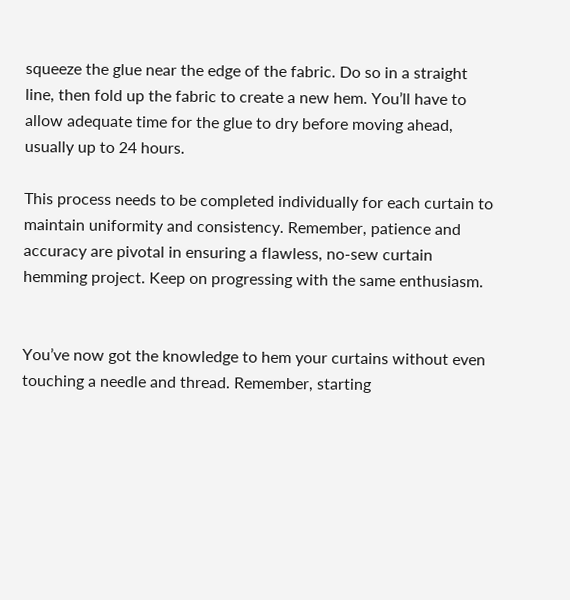squeeze the glue near the edge of the fabric. Do so in a straight line, then fold up the fabric to create a new hem. You’ll have to allow adequate time for the glue to dry before moving ahead, usually up to 24 hours.

This process needs to be completed individually for each curtain to maintain uniformity and consistency. Remember, patience and accuracy are pivotal in ensuring a flawless, no-sew curtain hemming project. Keep on progressing with the same enthusiasm.


You’ve now got the knowledge to hem your curtains without even touching a needle and thread. Remember, starting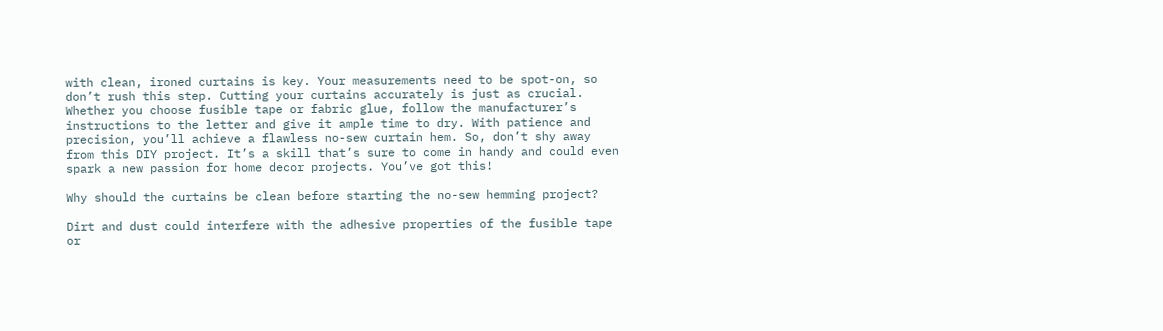with clean, ironed curtains is key. Your measurements need to be spot-on, so don’t rush this step. Cutting your curtains accurately is just as crucial. Whether you choose fusible tape or fabric glue, follow the manufacturer’s instructions to the letter and give it ample time to dry. With patience and precision, you’ll achieve a flawless no-sew curtain hem. So, don’t shy away from this DIY project. It’s a skill that’s sure to come in handy and could even spark a new passion for home decor projects. You’ve got this!

Why should the curtains be clean before starting the no-sew hemming project?

Dirt and dust could interfere with the adhesive properties of the fusible tape or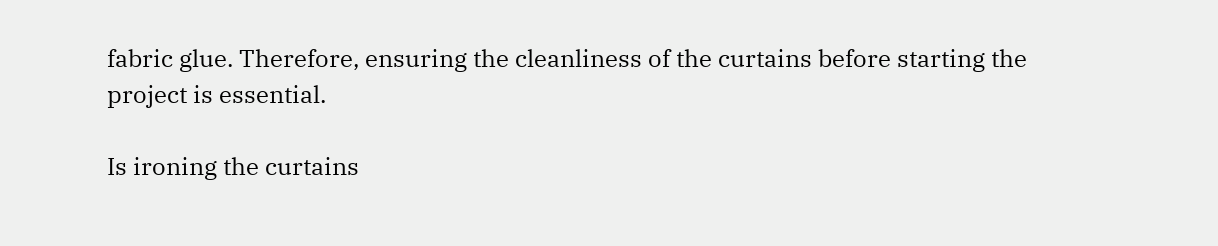fabric glue. Therefore, ensuring the cleanliness of the curtains before starting the project is essential.

Is ironing the curtains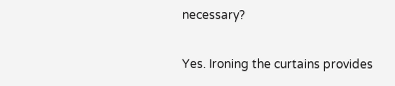necessary?

Yes. Ironing the curtains provides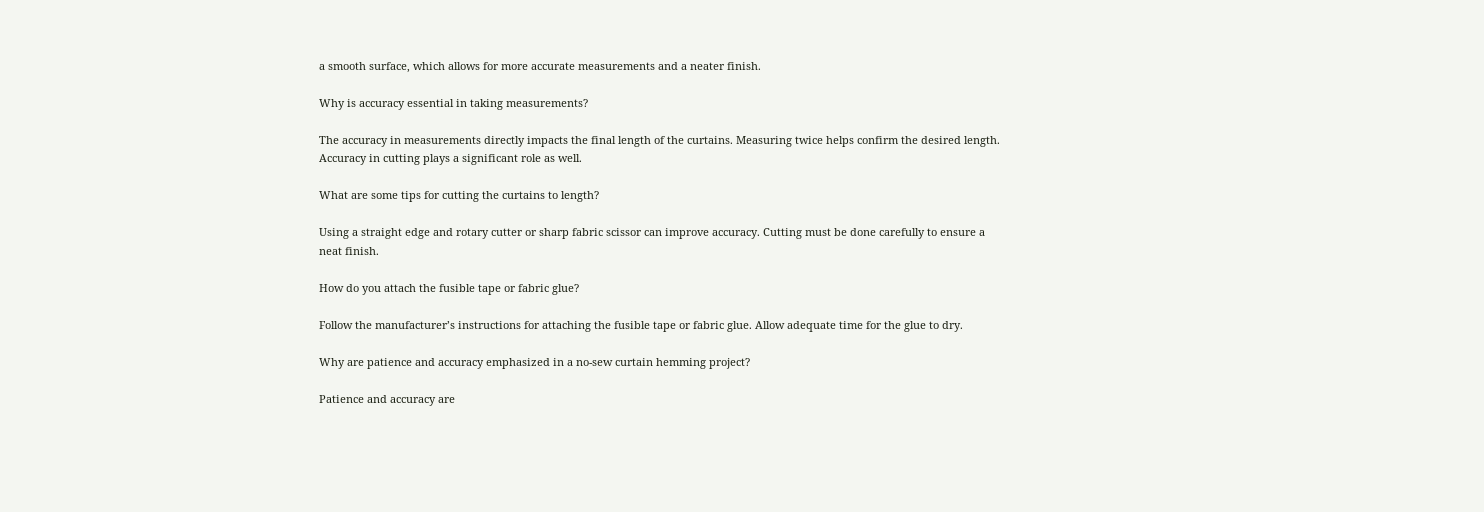a smooth surface, which allows for more accurate measurements and a neater finish.

Why is accuracy essential in taking measurements?

The accuracy in measurements directly impacts the final length of the curtains. Measuring twice helps confirm the desired length. Accuracy in cutting plays a significant role as well.

What are some tips for cutting the curtains to length?

Using a straight edge and rotary cutter or sharp fabric scissor can improve accuracy. Cutting must be done carefully to ensure a neat finish.

How do you attach the fusible tape or fabric glue?

Follow the manufacturer’s instructions for attaching the fusible tape or fabric glue. Allow adequate time for the glue to dry.

Why are patience and accuracy emphasized in a no-sew curtain hemming project?

Patience and accuracy are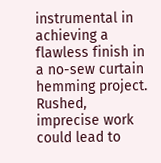instrumental in achieving a flawless finish in a no-sew curtain hemming project. Rushed, imprecise work could lead to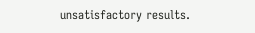unsatisfactory results.